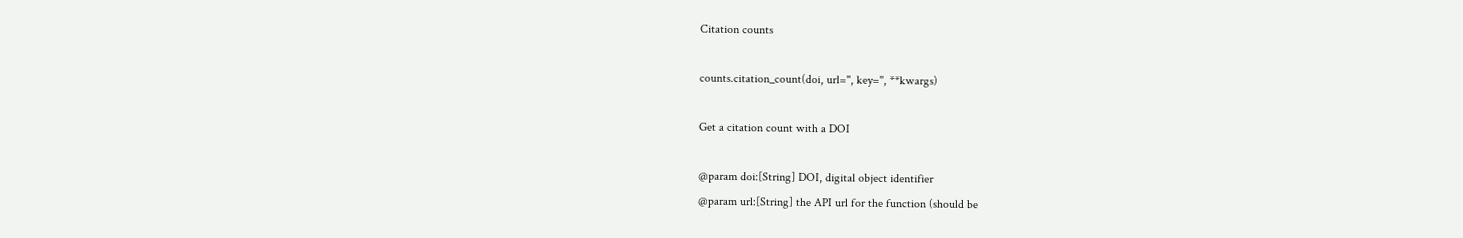Citation counts

counts.citation_count(doi, url='', key='', **kwargs)

Get a citation count with a DOI

@param doi:[String] DOI, digital object identifier
@param url:[String] the API url for the function (should be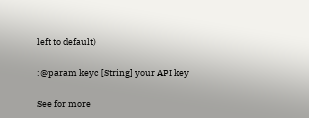left to default)

:@param keyc [String] your API key

See for more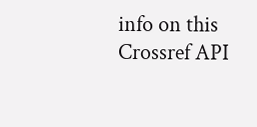info on this Crossref API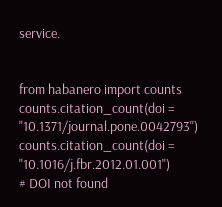service.


from habanero import counts
counts.citation_count(doi = "10.1371/journal.pone.0042793")
counts.citation_count(doi = "10.1016/j.fbr.2012.01.001")
# DOI not found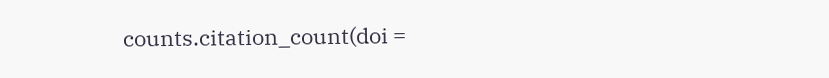counts.citation_count(doi =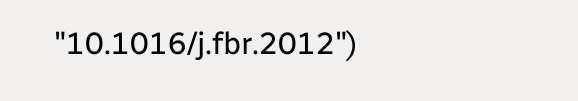"10.1016/j.fbr.2012")